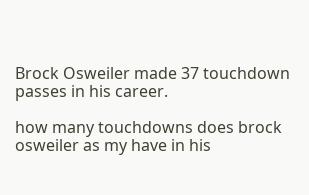Brock Osweiler made 37 touchdown passes in his career.

how many touchdowns does brock osweiler as my have in his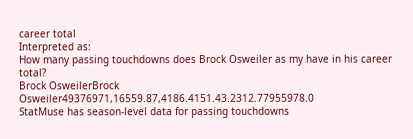career total
Interpreted as:
How many passing touchdowns does Brock Osweiler as my have in his career total?
Brock OsweilerBrock Osweiler49376971,16559.87,4186.4151.43.2312.77955978.0
StatMuse has season-level data for passing touchdowns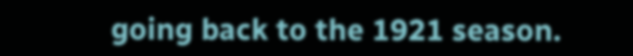going back to the 1921 season.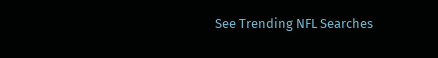See Trending NFL Searches